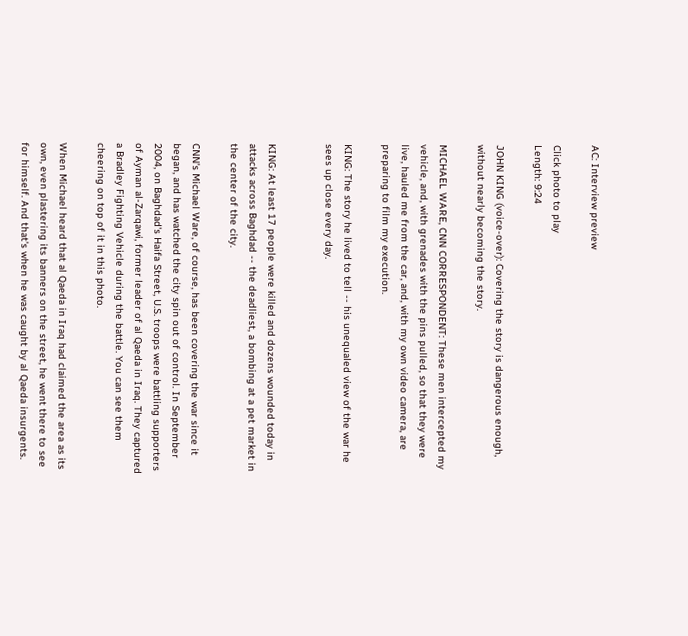AC: Interview preview

Click photo to play
Length: 9:24

JOHN KING (voice-over): Covering the story is dangerous enough, without nearly becoming the story.

MICHAEL WARE, CNN CORRESPONDENT: These men intercepted my vehicle, and, with grenades with the pins pulled, so that they were live, hauled me from the car, and, with my own video camera, are preparing to film my execution.

KING: The story he lived to tell -- his unequaled view of the war he sees up close every day.


KING: At least 17 people were killed and dozens wounded today in attacks across Baghdad -- the deadliest, a bombing at a pet market in the center of the city.

CNN's Michael Ware, of course, has been covering the war since it began, and has watched the city spin out of control. In September 2004, on Baghdad's Haifa Street, U.S. troops were battling supporters of Ayman al-Zarqawi, former leader of al Qaeda in Iraq. They captured a Bradley Fighting Vehicle during the battle. You can see them cheering on top of it in this photo.

When Michael heard that al Qaeda in Iraq had claimed the area as its own, even plastering its banners on the street, he went there to see for himself. And that's when he was caught by al Qaeda insurgents.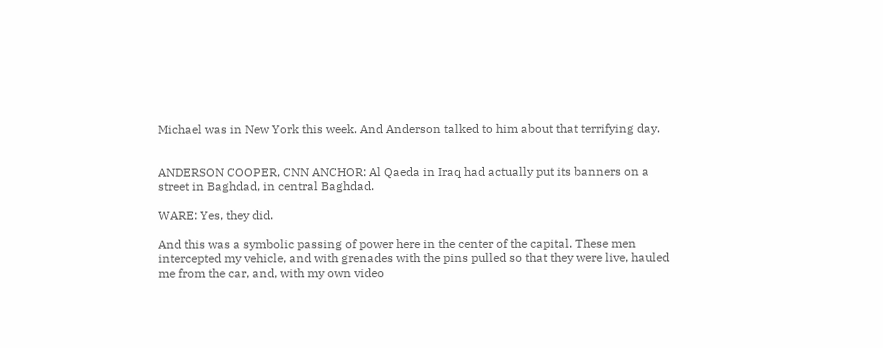Michael was in New York this week. And Anderson talked to him about that terrifying day.


ANDERSON COOPER, CNN ANCHOR: Al Qaeda in Iraq had actually put its banners on a street in Baghdad, in central Baghdad.

WARE: Yes, they did.

And this was a symbolic passing of power here in the center of the capital. These men intercepted my vehicle, and with grenades with the pins pulled so that they were live, hauled me from the car, and, with my own video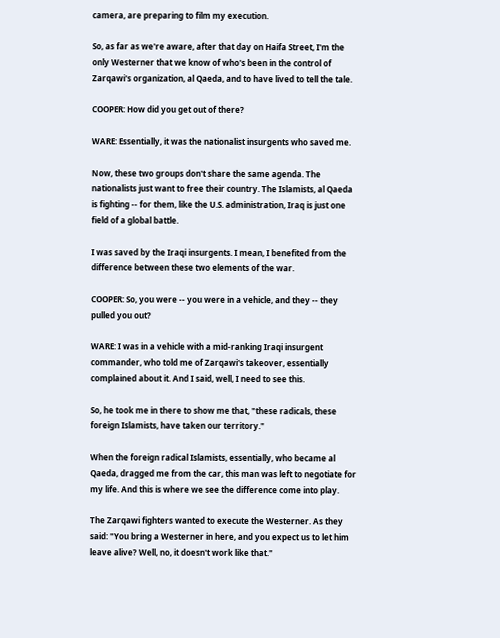camera, are preparing to film my execution.

So, as far as we're aware, after that day on Haifa Street, I'm the only Westerner that we know of who's been in the control of Zarqawi's organization, al Qaeda, and to have lived to tell the tale.

COOPER: How did you get out of there?

WARE: Essentially, it was the nationalist insurgents who saved me.

Now, these two groups don't share the same agenda. The nationalists just want to free their country. The Islamists, al Qaeda is fighting -- for them, like the U.S. administration, Iraq is just one field of a global battle.

I was saved by the Iraqi insurgents. I mean, I benefited from the difference between these two elements of the war.

COOPER: So, you were -- you were in a vehicle, and they -- they pulled you out?

WARE: I was in a vehicle with a mid-ranking Iraqi insurgent commander, who told me of Zarqawi's takeover, essentially complained about it. And I said, well, I need to see this.

So, he took me in there to show me that, "these radicals, these foreign Islamists, have taken our territory."

When the foreign radical Islamists, essentially, who became al Qaeda, dragged me from the car, this man was left to negotiate for my life. And this is where we see the difference come into play.

The Zarqawi fighters wanted to execute the Westerner. As they said: "You bring a Westerner in here, and you expect us to let him leave alive? Well, no, it doesn't work like that."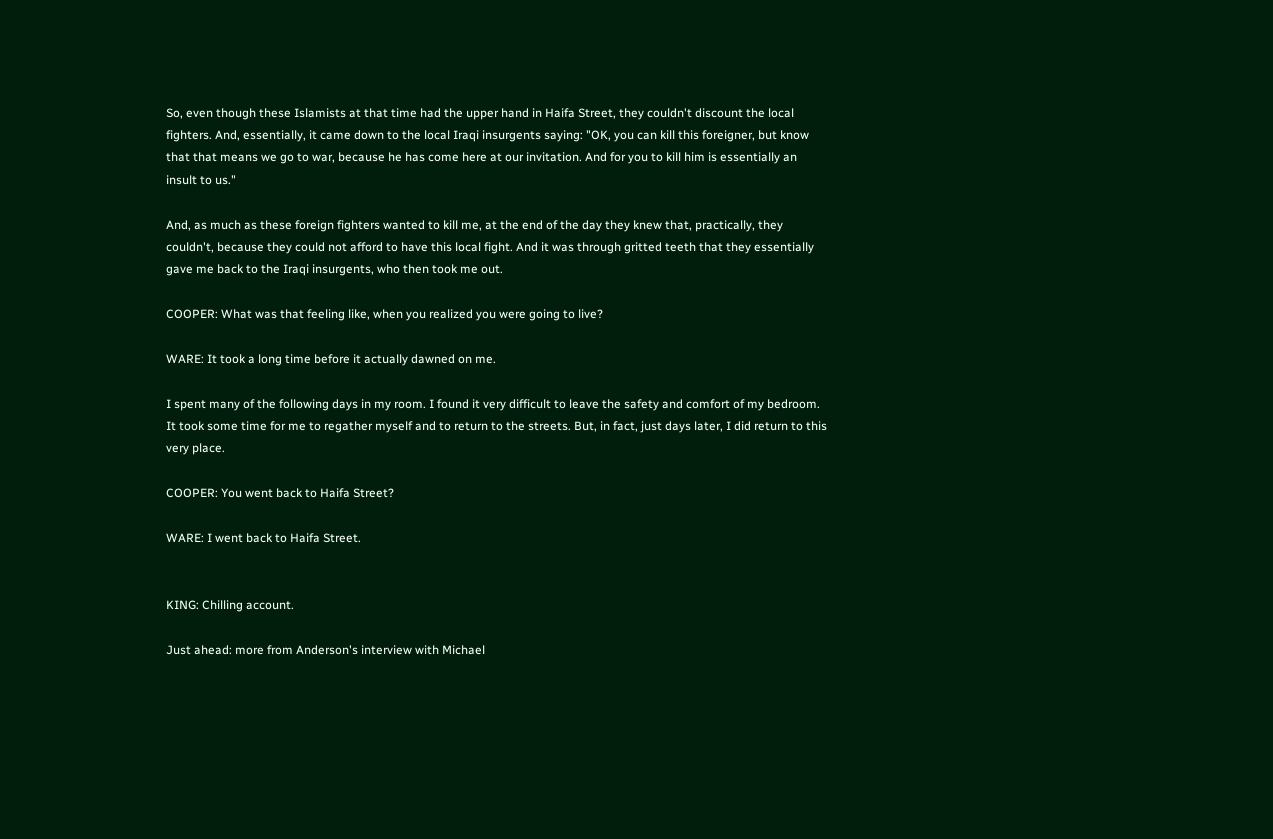So, even though these Islamists at that time had the upper hand in Haifa Street, they couldn't discount the local fighters. And, essentially, it came down to the local Iraqi insurgents saying: "OK, you can kill this foreigner, but know that that means we go to war, because he has come here at our invitation. And for you to kill him is essentially an insult to us."

And, as much as these foreign fighters wanted to kill me, at the end of the day they knew that, practically, they couldn't, because they could not afford to have this local fight. And it was through gritted teeth that they essentially gave me back to the Iraqi insurgents, who then took me out.

COOPER: What was that feeling like, when you realized you were going to live?

WARE: It took a long time before it actually dawned on me.

I spent many of the following days in my room. I found it very difficult to leave the safety and comfort of my bedroom. It took some time for me to regather myself and to return to the streets. But, in fact, just days later, I did return to this very place.

COOPER: You went back to Haifa Street?

WARE: I went back to Haifa Street.


KING: Chilling account.

Just ahead: more from Anderson's interview with Michael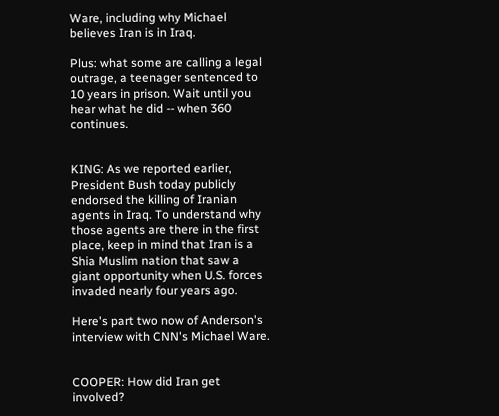Ware, including why Michael believes Iran is in Iraq.

Plus: what some are calling a legal outrage, a teenager sentenced to 10 years in prison. Wait until you hear what he did -- when 360 continues.


KING: As we reported earlier, President Bush today publicly endorsed the killing of Iranian agents in Iraq. To understand why those agents are there in the first place, keep in mind that Iran is a Shia Muslim nation that saw a giant opportunity when U.S. forces invaded nearly four years ago.

Here's part two now of Anderson's interview with CNN's Michael Ware.


COOPER: How did Iran get involved?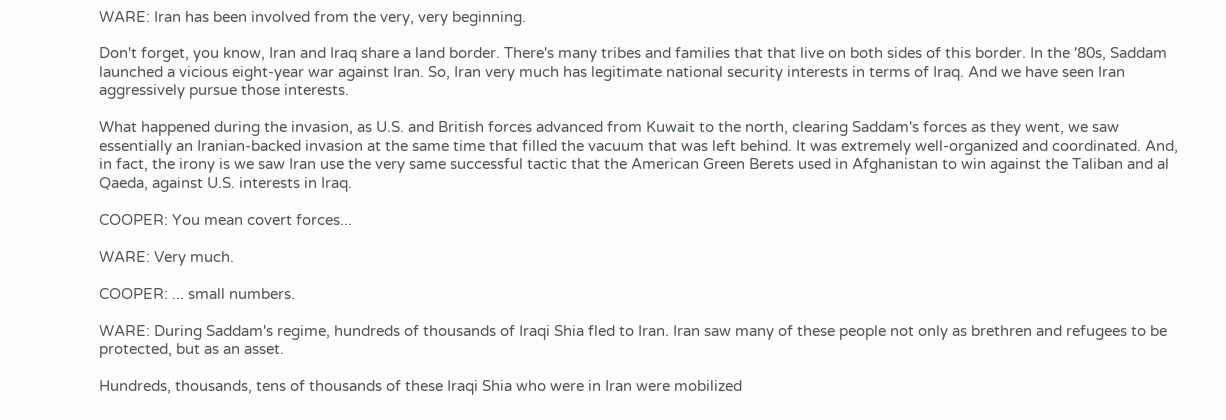WARE: Iran has been involved from the very, very beginning.

Don't forget, you know, Iran and Iraq share a land border. There's many tribes and families that that live on both sides of this border. In the '80s, Saddam launched a vicious eight-year war against Iran. So, Iran very much has legitimate national security interests in terms of Iraq. And we have seen Iran aggressively pursue those interests.

What happened during the invasion, as U.S. and British forces advanced from Kuwait to the north, clearing Saddam's forces as they went, we saw essentially an Iranian-backed invasion at the same time that filled the vacuum that was left behind. It was extremely well-organized and coordinated. And, in fact, the irony is we saw Iran use the very same successful tactic that the American Green Berets used in Afghanistan to win against the Taliban and al Qaeda, against U.S. interests in Iraq.

COOPER: You mean covert forces...

WARE: Very much.

COOPER: ... small numbers.

WARE: During Saddam's regime, hundreds of thousands of Iraqi Shia fled to Iran. Iran saw many of these people not only as brethren and refugees to be protected, but as an asset.

Hundreds, thousands, tens of thousands of these Iraqi Shia who were in Iran were mobilized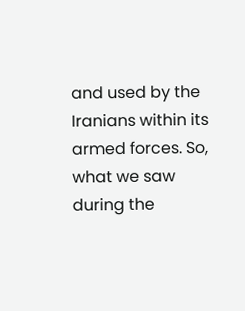and used by the Iranians within its armed forces. So, what we saw during the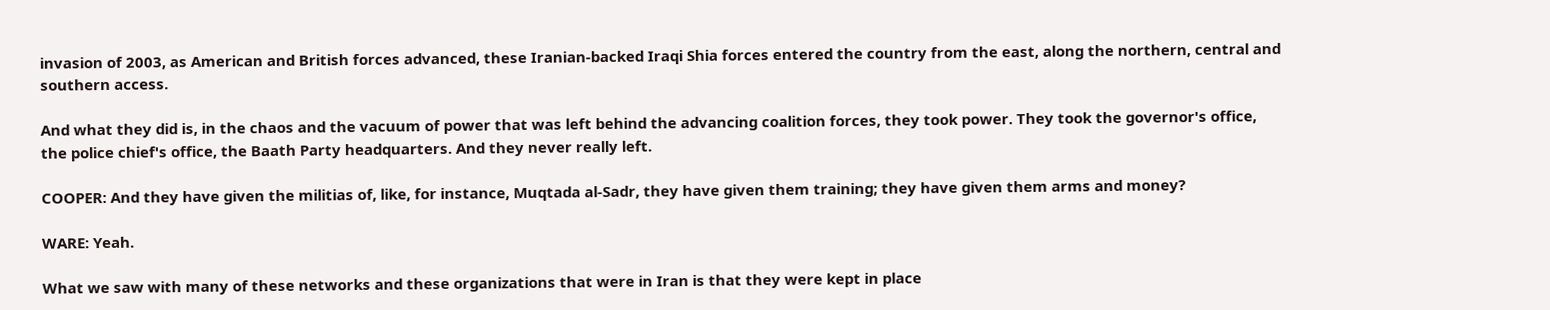invasion of 2003, as American and British forces advanced, these Iranian-backed Iraqi Shia forces entered the country from the east, along the northern, central and southern access.

And what they did is, in the chaos and the vacuum of power that was left behind the advancing coalition forces, they took power. They took the governor's office, the police chief's office, the Baath Party headquarters. And they never really left.

COOPER: And they have given the militias of, like, for instance, Muqtada al-Sadr, they have given them training; they have given them arms and money?

WARE: Yeah.

What we saw with many of these networks and these organizations that were in Iran is that they were kept in place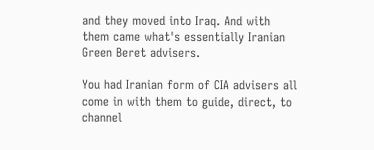and they moved into Iraq. And with them came what's essentially Iranian Green Beret advisers.

You had Iranian form of CIA advisers all come in with them to guide, direct, to channel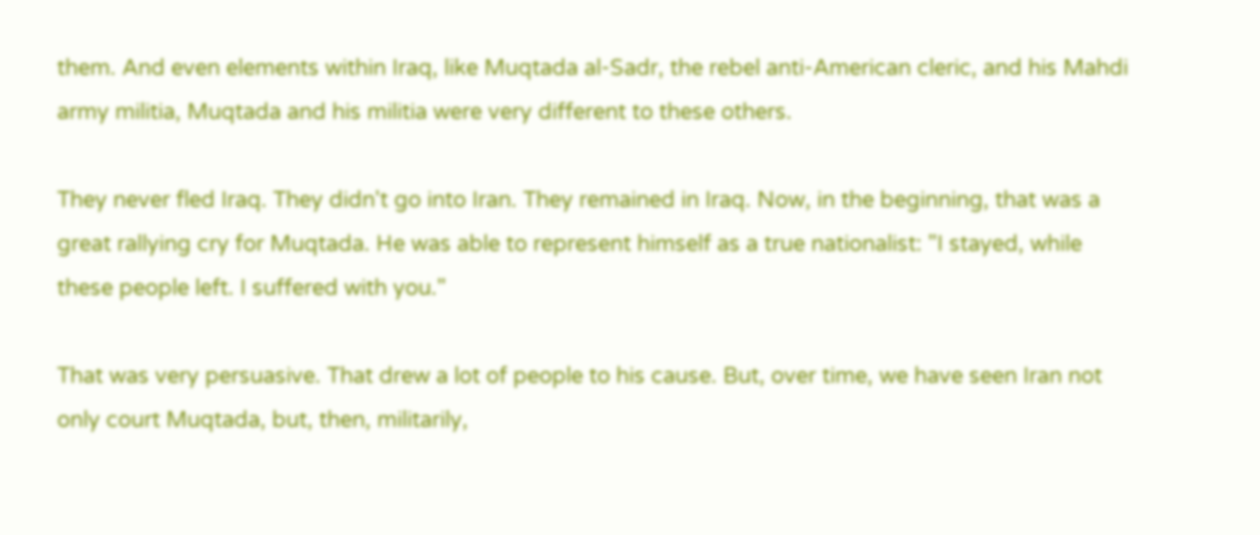them. And even elements within Iraq, like Muqtada al-Sadr, the rebel anti-American cleric, and his Mahdi army militia, Muqtada and his militia were very different to these others.

They never fled Iraq. They didn't go into Iran. They remained in Iraq. Now, in the beginning, that was a great rallying cry for Muqtada. He was able to represent himself as a true nationalist: "I stayed, while these people left. I suffered with you."

That was very persuasive. That drew a lot of people to his cause. But, over time, we have seen Iran not only court Muqtada, but, then, militarily,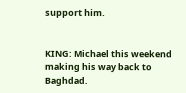support him.


KING: Michael this weekend making his way back to Baghdad.